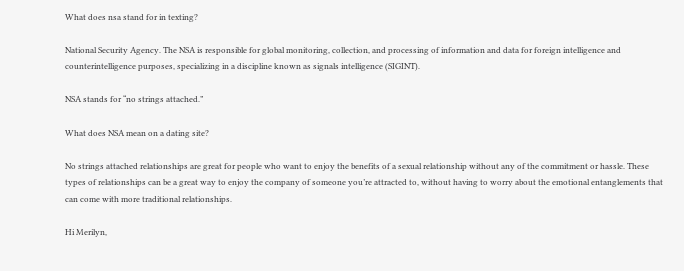What does nsa stand for in texting?

National Security Agency. The NSA is responsible for global monitoring, collection, and processing of information and data for foreign intelligence and counterintelligence purposes, specializing in a discipline known as signals intelligence (SIGINT).

NSA stands for “no strings attached.”

What does NSA mean on a dating site?

No strings attached relationships are great for people who want to enjoy the benefits of a sexual relationship without any of the commitment or hassle. These types of relationships can be a great way to enjoy the company of someone you’re attracted to, without having to worry about the emotional entanglements that can come with more traditional relationships.

Hi Merilyn,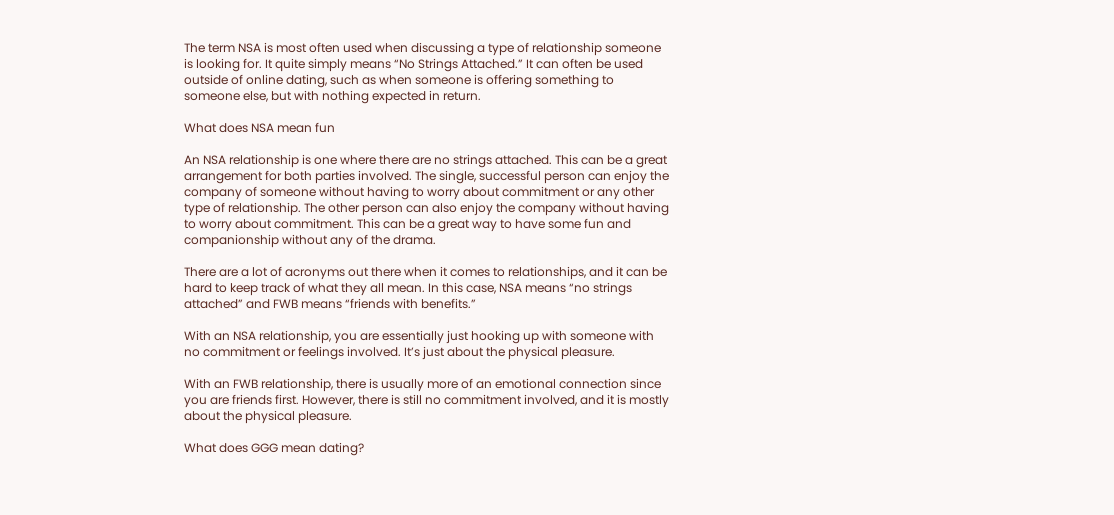The term NSA is most often used when discussing a type of relationship someone is looking for. It quite simply means “No Strings Attached.” It can often be used outside of online dating, such as when someone is offering something to someone else, but with nothing expected in return.

What does NSA mean fun

An NSA relationship is one where there are no strings attached. This can be a great arrangement for both parties involved. The single, successful person can enjoy the company of someone without having to worry about commitment or any other type of relationship. The other person can also enjoy the company without having to worry about commitment. This can be a great way to have some fun and companionship without any of the drama.

There are a lot of acronyms out there when it comes to relationships, and it can be hard to keep track of what they all mean. In this case, NSA means “no strings attached” and FWB means “friends with benefits.”

With an NSA relationship, you are essentially just hooking up with someone with no commitment or feelings involved. It’s just about the physical pleasure.

With an FWB relationship, there is usually more of an emotional connection since you are friends first. However, there is still no commitment involved, and it is mostly about the physical pleasure.

What does GGG mean dating?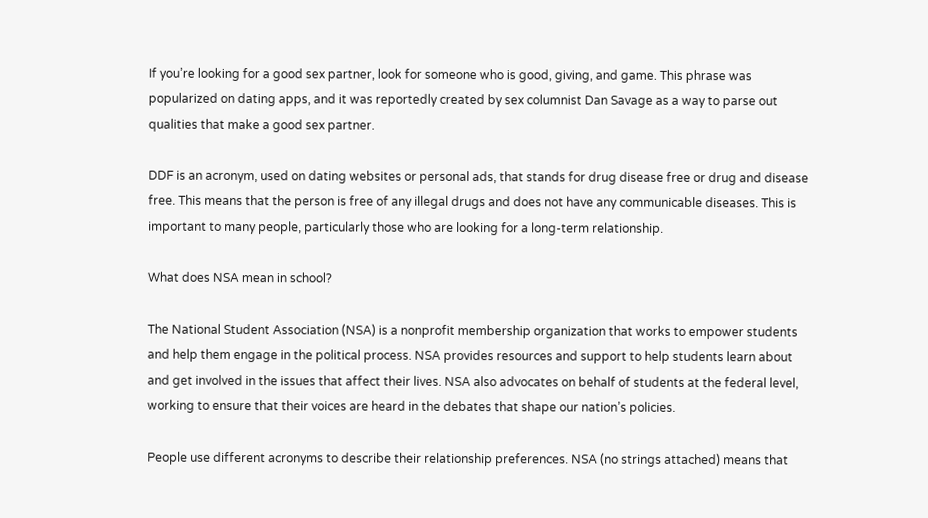If you’re looking for a good sex partner, look for someone who is good, giving, and game. This phrase was popularized on dating apps, and it was reportedly created by sex columnist Dan Savage as a way to parse out qualities that make a good sex partner.

DDF is an acronym, used on dating websites or personal ads, that stands for drug disease free or drug and disease free. This means that the person is free of any illegal drugs and does not have any communicable diseases. This is important to many people, particularly those who are looking for a long-term relationship.

What does NSA mean in school?

The National Student Association (NSA) is a nonprofit membership organization that works to empower students and help them engage in the political process. NSA provides resources and support to help students learn about and get involved in the issues that affect their lives. NSA also advocates on behalf of students at the federal level, working to ensure that their voices are heard in the debates that shape our nation’s policies.

People use different acronyms to describe their relationship preferences. NSA (no strings attached) means that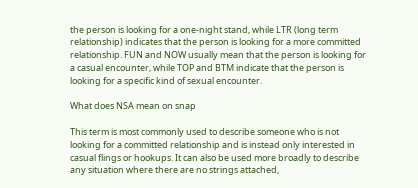the person is looking for a one-night stand, while LTR (long term relationship) indicates that the person is looking for a more committed relationship. FUN and NOW usually mean that the person is looking for a casual encounter, while TOP and BTM indicate that the person is looking for a specific kind of sexual encounter.

What does NSA mean on snap

This term is most commonly used to describe someone who is not looking for a committed relationship and is instead only interested in casual flings or hookups. It can also be used more broadly to describe any situation where there are no strings attached,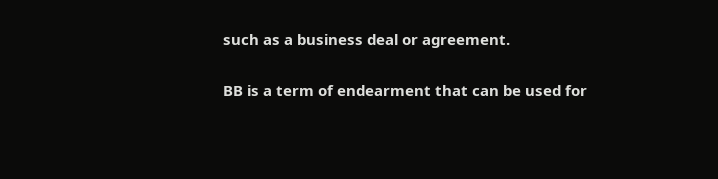such as a business deal or agreement.

BB is a term of endearment that can be used for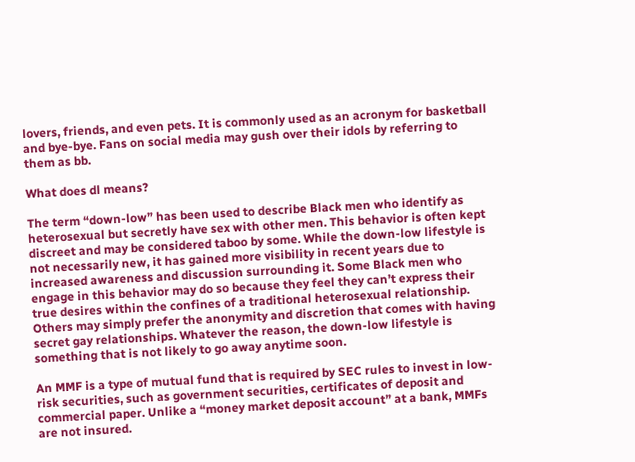lovers, friends, and even pets. It is commonly used as an acronym for basketball and bye-bye. Fans on social media may gush over their idols by referring to them as bb.

What does dl means?

The term “down-low” has been used to describe Black men who identify as heterosexual but secretly have sex with other men. This behavior is often kept discreet and may be considered taboo by some. While the down-low lifestyle is not necessarily new, it has gained more visibility in recent years due to increased awareness and discussion surrounding it. Some Black men who engage in this behavior may do so because they feel they can’t express their true desires within the confines of a traditional heterosexual relationship. Others may simply prefer the anonymity and discretion that comes with having secret gay relationships. Whatever the reason, the down-low lifestyle is something that is not likely to go away anytime soon.

An MMF is a type of mutual fund that is required by SEC rules to invest in low-risk securities, such as government securities, certificates of deposit and commercial paper. Unlike a “money market deposit account” at a bank, MMFs are not insured.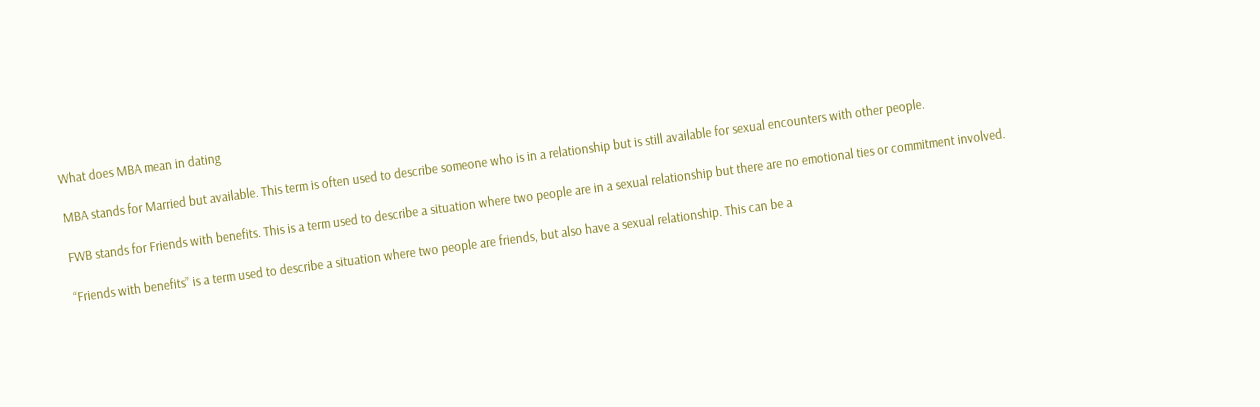What does MBA mean in dating

MBA stands for Married but available. This term is often used to describe someone who is in a relationship but is still available for sexual encounters with other people.

FWB stands for Friends with benefits. This is a term used to describe a situation where two people are in a sexual relationship but there are no emotional ties or commitment involved.

“Friends with benefits” is a term used to describe a situation where two people are friends, but also have a sexual relationship. This can be a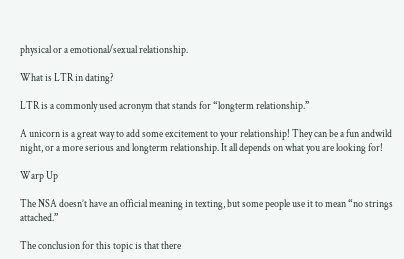physical or a emotional/sexual relationship.

What is LTR in dating?

LTR is a commonly used acronym that stands for “longterm relationship.”

A unicorn is a great way to add some excitement to your relationship! They can be a fun andwild night, or a more serious and longterm relationship. It all depends on what you are looking for!

Warp Up

The NSA doesn’t have an official meaning in texting, but some people use it to mean “no strings attached.”

The conclusion for this topic is that there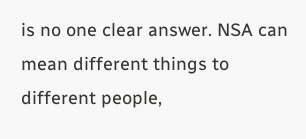is no one clear answer. NSA can mean different things to different people,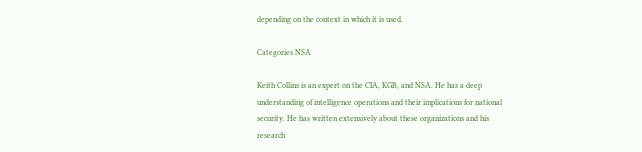depending on the context in which it is used.

Categories NSA

Keith Collins is an expert on the CIA, KGB, and NSA. He has a deep understanding of intelligence operations and their implications for national security. He has written extensively about these organizations and his research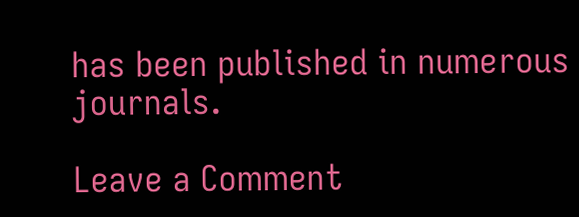has been published in numerous journals.

Leave a Comment